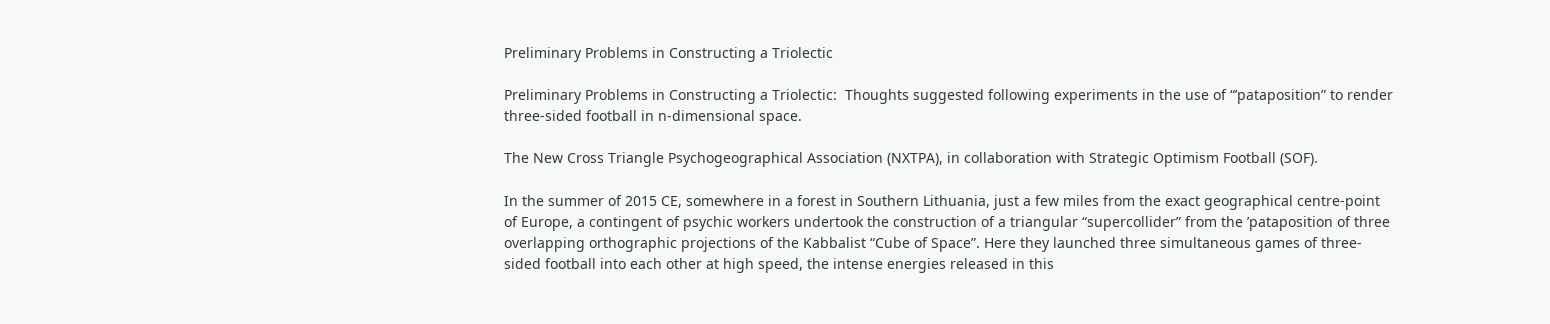Preliminary Problems in Constructing a Triolectic

Preliminary Problems in Constructing a Triolectic:  Thoughts suggested following experiments in the use of “’pataposition” to render three-sided football in n-dimensional space.

The New Cross Triangle Psychogeographical Association (NXTPA), in collaboration with Strategic Optimism Football (SOF).

In the summer of 2015 CE, somewhere in a forest in Southern Lithuania, just a few miles from the exact geographical centre-point of Europe, a contingent of psychic workers undertook the construction of a triangular “supercollider” from the ’pataposition of three overlapping orthographic projections of the Kabbalist “Cube of Space”. Here they launched three simultaneous games of three-sided football into each other at high speed, the intense energies released in this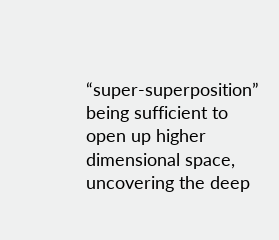“super-superposition” being sufficient to open up higher dimensional space, uncovering the deep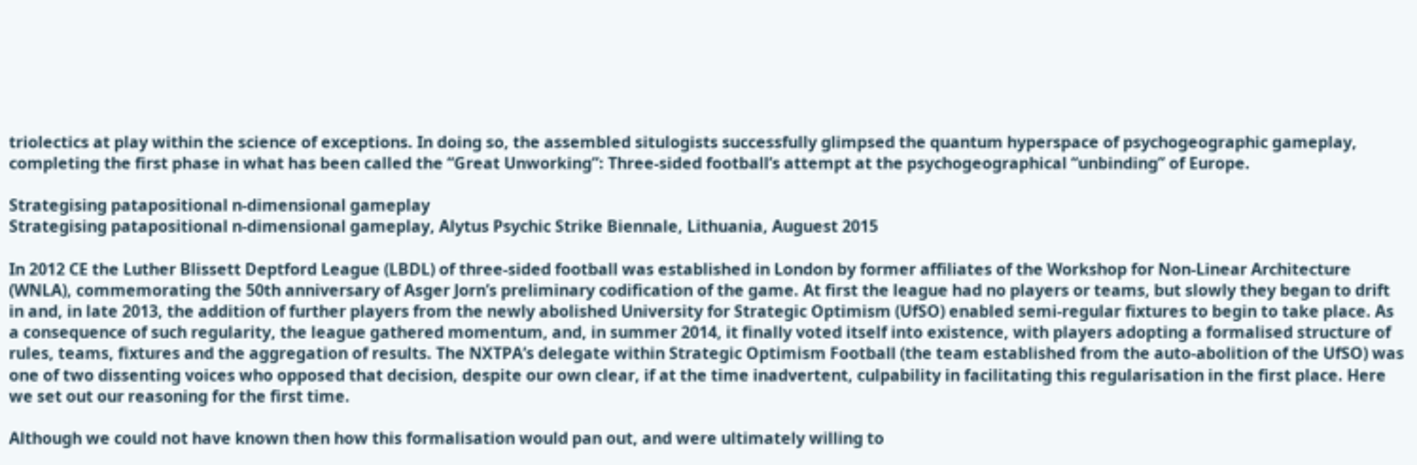triolectics at play within the science of exceptions. In doing so, the assembled situlogists successfully glimpsed the quantum hyperspace of psychogeographic gameplay, completing the first phase in what has been called the “Great Unworking”: Three-sided football’s attempt at the psychogeographical “unbinding” of Europe.

Strategising patapositional n-dimensional gameplay
Strategising patapositional n-dimensional gameplay, Alytus Psychic Strike Biennale, Lithuania, Auguest 2015

In 2012 CE the Luther Blissett Deptford League (LBDL) of three-sided football was established in London by former affiliates of the Workshop for Non-Linear Architecture (WNLA), commemorating the 50th anniversary of Asger Jorn’s preliminary codification of the game. At first the league had no players or teams, but slowly they began to drift in and, in late 2013, the addition of further players from the newly abolished University for Strategic Optimism (UfSO) enabled semi-regular fixtures to begin to take place. As a consequence of such regularity, the league gathered momentum, and, in summer 2014, it finally voted itself into existence, with players adopting a formalised structure of rules, teams, fixtures and the aggregation of results. The NXTPA’s delegate within Strategic Optimism Football (the team established from the auto-abolition of the UfSO) was one of two dissenting voices who opposed that decision, despite our own clear, if at the time inadvertent, culpability in facilitating this regularisation in the first place. Here we set out our reasoning for the first time.

Although we could not have known then how this formalisation would pan out, and were ultimately willing to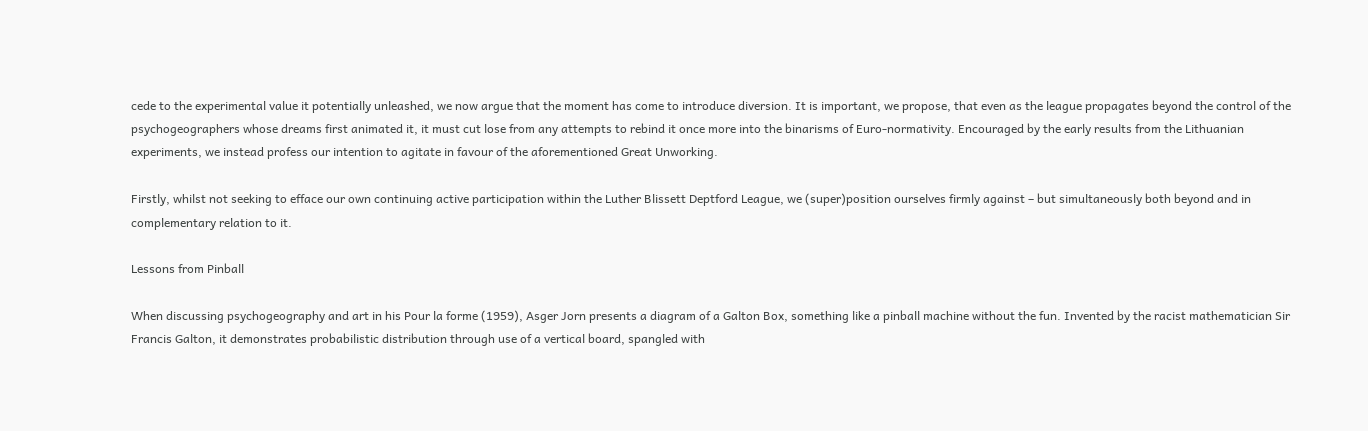cede to the experimental value it potentially unleashed, we now argue that the moment has come to introduce diversion. It is important, we propose, that even as the league propagates beyond the control of the psychogeographers whose dreams first animated it, it must cut lose from any attempts to rebind it once more into the binarisms of Euro-normativity. Encouraged by the early results from the Lithuanian experiments, we instead profess our intention to agitate in favour of the aforementioned Great Unworking.

Firstly, whilst not seeking to efface our own continuing active participation within the Luther Blissett Deptford League, we (super)position ourselves firmly against – but simultaneously both beyond and in complementary relation to it.

Lessons from Pinball

When discussing psychogeography and art in his Pour la forme (1959), Asger Jorn presents a diagram of a Galton Box, something like a pinball machine without the fun. Invented by the racist mathematician Sir Francis Galton, it demonstrates probabilistic distribution through use of a vertical board, spangled with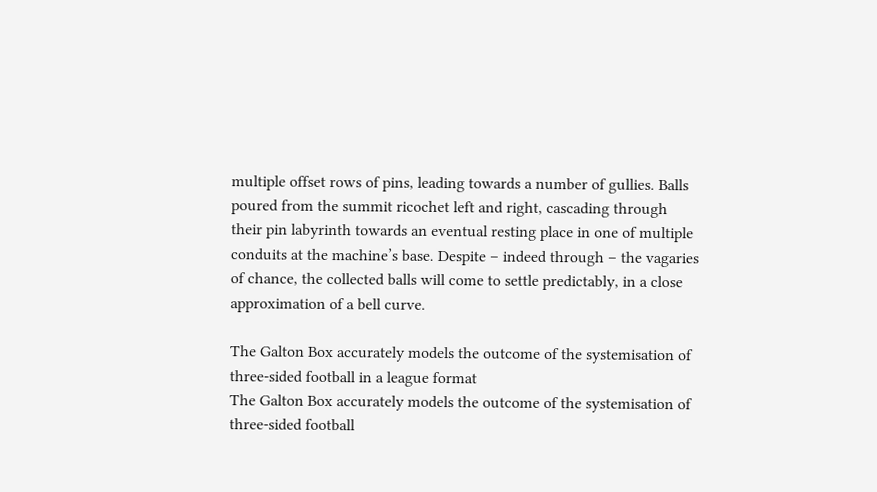multiple offset rows of pins, leading towards a number of gullies. Balls poured from the summit ricochet left and right, cascading through their pin labyrinth towards an eventual resting place in one of multiple conduits at the machine’s base. Despite – indeed through – the vagaries of chance, the collected balls will come to settle predictably, in a close approximation of a bell curve.

The Galton Box accurately models the outcome of the systemisation of three-sided football in a league format
The Galton Box accurately models the outcome of the systemisation of three-sided football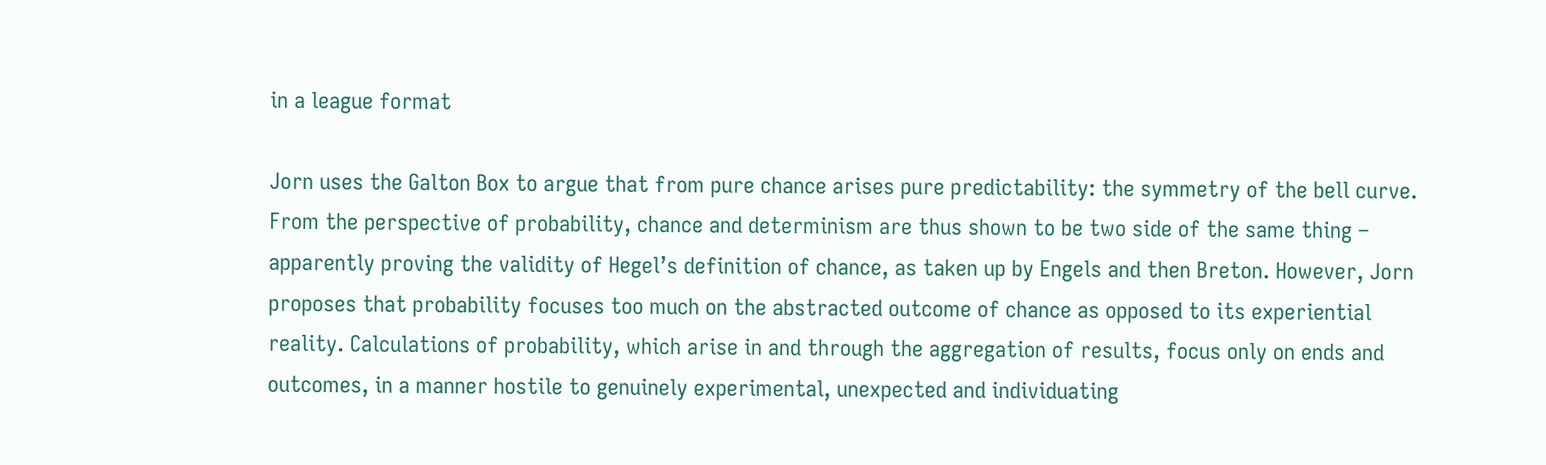in a league format

Jorn uses the Galton Box to argue that from pure chance arises pure predictability: the symmetry of the bell curve. From the perspective of probability, chance and determinism are thus shown to be two side of the same thing – apparently proving the validity of Hegel’s definition of chance, as taken up by Engels and then Breton. However, Jorn proposes that probability focuses too much on the abstracted outcome of chance as opposed to its experiential reality. Calculations of probability, which arise in and through the aggregation of results, focus only on ends and outcomes, in a manner hostile to genuinely experimental, unexpected and individuating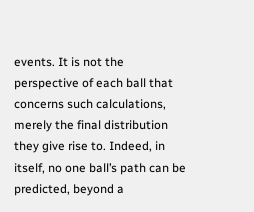events. It is not the perspective of each ball that concerns such calculations, merely the final distribution they give rise to. Indeed, in itself, no one ball’s path can be predicted, beyond a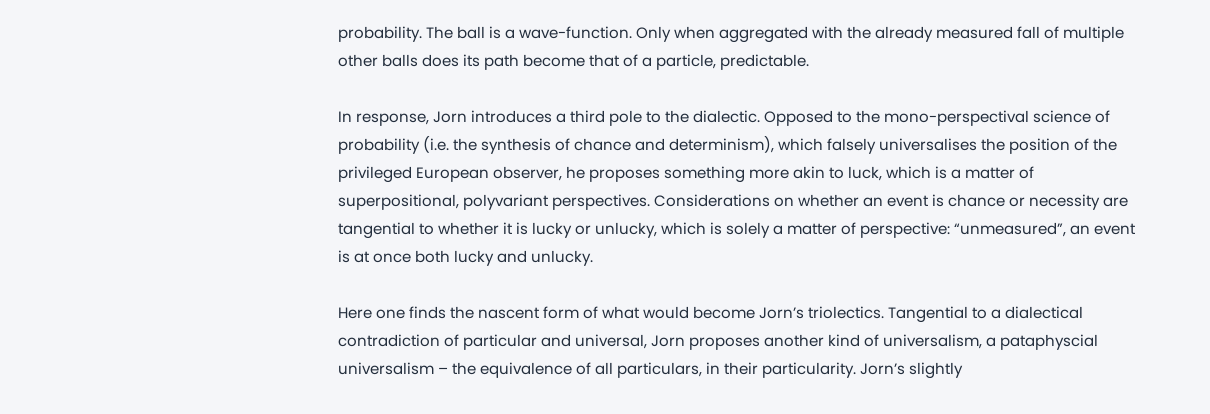probability. The ball is a wave-function. Only when aggregated with the already measured fall of multiple other balls does its path become that of a particle, predictable.

In response, Jorn introduces a third pole to the dialectic. Opposed to the mono-perspectival science of probability (i.e. the synthesis of chance and determinism), which falsely universalises the position of the privileged European observer, he proposes something more akin to luck, which is a matter of superpositional, polyvariant perspectives. Considerations on whether an event is chance or necessity are tangential to whether it is lucky or unlucky, which is solely a matter of perspective: “unmeasured”, an event is at once both lucky and unlucky.

Here one finds the nascent form of what would become Jorn’s triolectics. Tangential to a dialectical contradiction of particular and universal, Jorn proposes another kind of universalism, a pataphyscial universalism – the equivalence of all particulars, in their particularity. Jorn’s slightly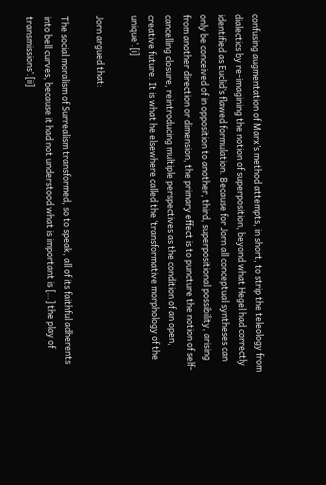confusing augmentation of Marx’s method attempts, in short, to strip the teleology from dialectics by re-imagining the notion of superposition, beyond what Hegel had correctly identified as Euclid’s flawed formulation. Because for Jorn all conceptual syntheses can only be conceived of in opposition to another, third, superpositional possibility, arising from another direction or dimension, the primary effect is to puncture the notion of self-cancelling closure, reintroducing multiple perspectives as the condition of an open, creative future. It is what he elsewhere called the ‘transformative morphology of the unique’.[i]

Jorn argued that:

The social moralism of Surrealism transformed, so to speak, all of its faithful adherents into bell curves, because it had not understood what is important is […] the play of transmissions’.[ii]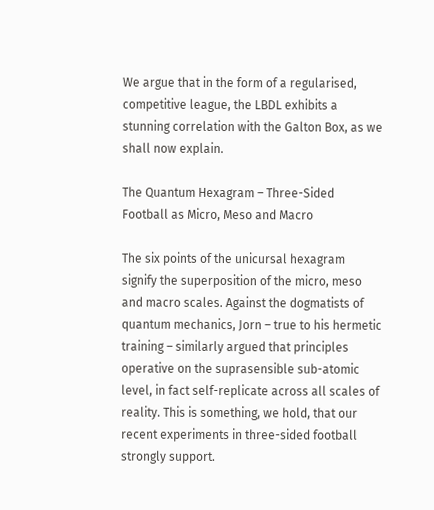We argue that in the form of a regularised, competitive league, the LBDL exhibits a stunning correlation with the Galton Box, as we shall now explain.

The Quantum Hexagram – Three-Sided Football as Micro, Meso and Macro

The six points of the unicursal hexagram signify the superposition of the micro, meso and macro scales. Against the dogmatists of quantum mechanics, Jorn – true to his hermetic training – similarly argued that principles operative on the suprasensible sub-atomic level, in fact self-replicate across all scales of reality. This is something, we hold, that our recent experiments in three-sided football strongly support.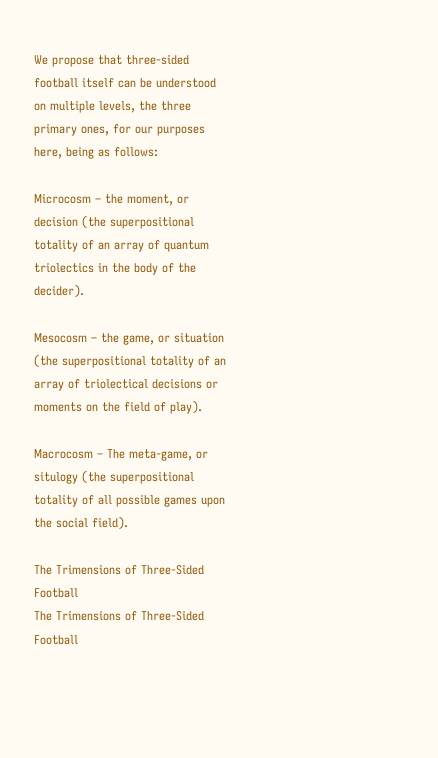We propose that three-sided football itself can be understood on multiple levels, the three primary ones, for our purposes here, being as follows:

Microcosm – the moment, or decision (the superpositional totality of an array of quantum triolectics in the body of the decider).

Mesocosm – the game, or situation (the superpositional totality of an array of triolectical decisions or moments on the field of play).

Macrocosm – The meta-game, or situlogy (the superpositional totality of all possible games upon the social field).

The Trimensions of Three-Sided Football
The Trimensions of Three-Sided Football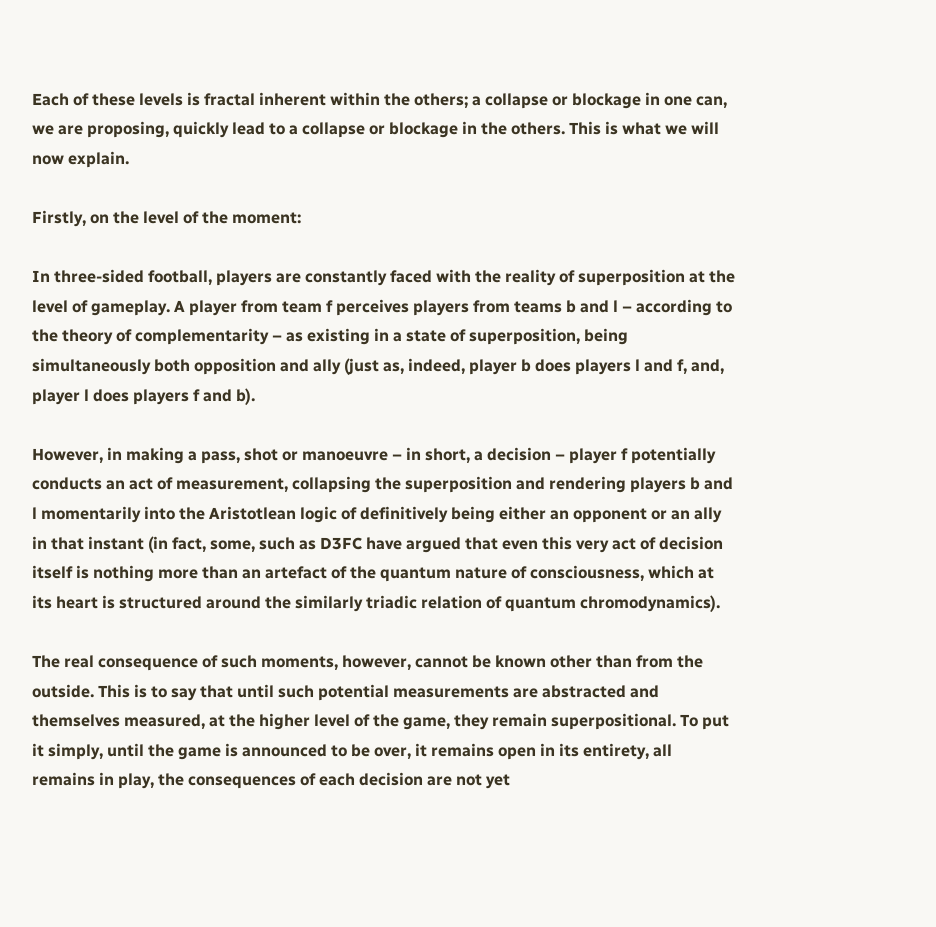Each of these levels is fractal inherent within the others; a collapse or blockage in one can, we are proposing, quickly lead to a collapse or blockage in the others. This is what we will now explain.

Firstly, on the level of the moment:

In three-sided football, players are constantly faced with the reality of superposition at the level of gameplay. A player from team f perceives players from teams b and l – according to the theory of complementarity – as existing in a state of superposition, being simultaneously both opposition and ally (just as, indeed, player b does players l and f, and, player l does players f and b).

However, in making a pass, shot or manoeuvre – in short, a decision – player f potentially conducts an act of measurement, collapsing the superposition and rendering players b and l momentarily into the Aristotlean logic of definitively being either an opponent or an ally in that instant (in fact, some, such as D3FC have argued that even this very act of decision itself is nothing more than an artefact of the quantum nature of consciousness, which at its heart is structured around the similarly triadic relation of quantum chromodynamics).

The real consequence of such moments, however, cannot be known other than from the outside. This is to say that until such potential measurements are abstracted and themselves measured, at the higher level of the game, they remain superpositional. To put it simply, until the game is announced to be over, it remains open in its entirety, all remains in play, the consequences of each decision are not yet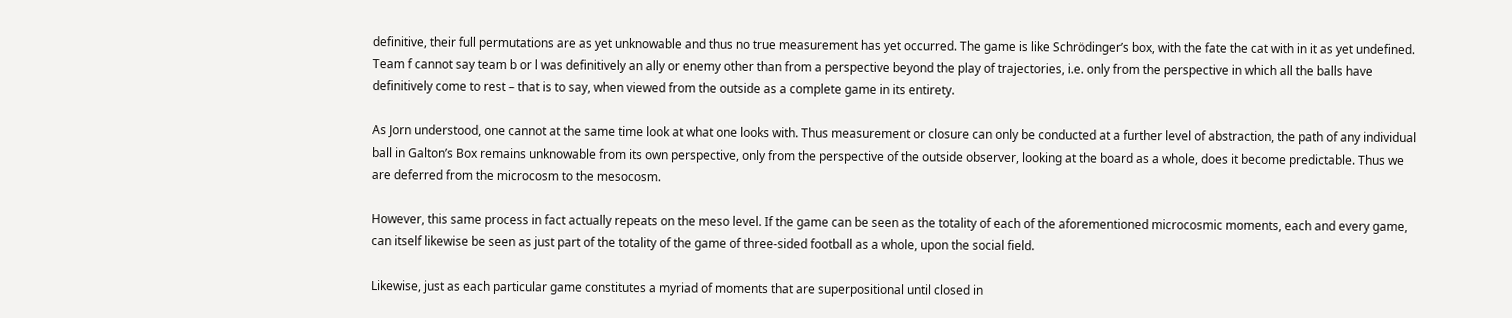definitive, their full permutations are as yet unknowable and thus no true measurement has yet occurred. The game is like Schrödinger’s box, with the fate the cat with in it as yet undefined. Team f cannot say team b or l was definitively an ally or enemy other than from a perspective beyond the play of trajectories, i.e. only from the perspective in which all the balls have definitively come to rest – that is to say, when viewed from the outside as a complete game in its entirety.

As Jorn understood, one cannot at the same time look at what one looks with. Thus measurement or closure can only be conducted at a further level of abstraction, the path of any individual ball in Galton’s Box remains unknowable from its own perspective, only from the perspective of the outside observer, looking at the board as a whole, does it become predictable. Thus we are deferred from the microcosm to the mesocosm.

However, this same process in fact actually repeats on the meso level. If the game can be seen as the totality of each of the aforementioned microcosmic moments, each and every game, can itself likewise be seen as just part of the totality of the game of three-sided football as a whole, upon the social field.

Likewise, just as each particular game constitutes a myriad of moments that are superpositional until closed in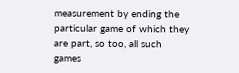measurement by ending the particular game of which they are part, so too, all such games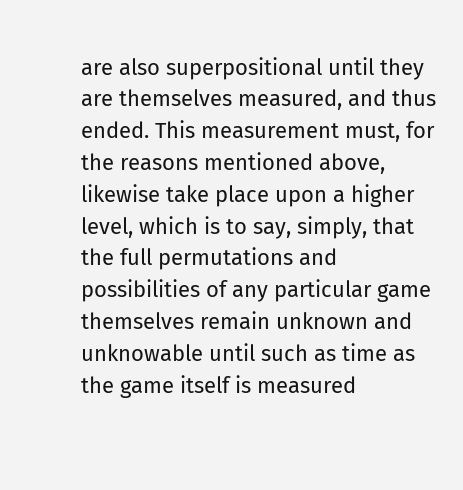are also superpositional until they are themselves measured, and thus ended. This measurement must, for the reasons mentioned above, likewise take place upon a higher level, which is to say, simply, that the full permutations and possibilities of any particular game themselves remain unknown and unknowable until such as time as the game itself is measured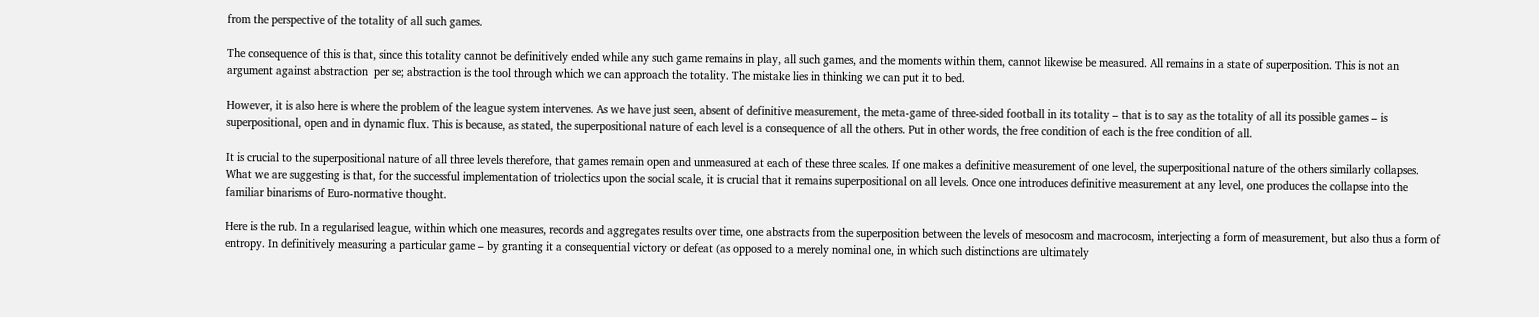from the perspective of the totality of all such games.

The consequence of this is that, since this totality cannot be definitively ended while any such game remains in play, all such games, and the moments within them, cannot likewise be measured. All remains in a state of superposition. This is not an argument against abstraction  per se; abstraction is the tool through which we can approach the totality. The mistake lies in thinking we can put it to bed.

However, it is also here is where the problem of the league system intervenes. As we have just seen, absent of definitive measurement, the meta-game of three-sided football in its totality – that is to say as the totality of all its possible games – is superpositional, open and in dynamic flux. This is because, as stated, the superpositional nature of each level is a consequence of all the others. Put in other words, the free condition of each is the free condition of all.

It is crucial to the superpositional nature of all three levels therefore, that games remain open and unmeasured at each of these three scales. If one makes a definitive measurement of one level, the superpositional nature of the others similarly collapses. What we are suggesting is that, for the successful implementation of triolectics upon the social scale, it is crucial that it remains superpositional on all levels. Once one introduces definitive measurement at any level, one produces the collapse into the familiar binarisms of Euro-normative thought.

Here is the rub. In a regularised league, within which one measures, records and aggregates results over time, one abstracts from the superposition between the levels of mesocosm and macrocosm, interjecting a form of measurement, but also thus a form of entropy. In definitively measuring a particular game – by granting it a consequential victory or defeat (as opposed to a merely nominal one, in which such distinctions are ultimately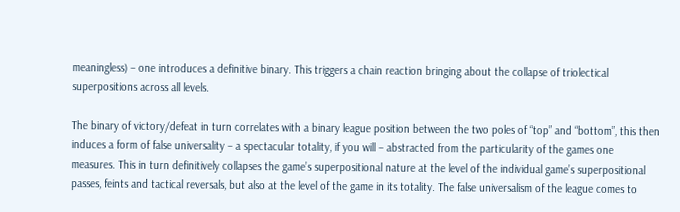meaningless) – one introduces a definitive binary. This triggers a chain reaction bringing about the collapse of triolectical superpositions across all levels.

The binary of victory/defeat in turn correlates with a binary league position between the two poles of “top” and “bottom”, this then induces a form of false universality – a spectacular totality, if you will – abstracted from the particularity of the games one measures. This in turn definitively collapses the game’s superpositional nature at the level of the individual game’s superpositional passes, feints and tactical reversals, but also at the level of the game in its totality. The false universalism of the league comes to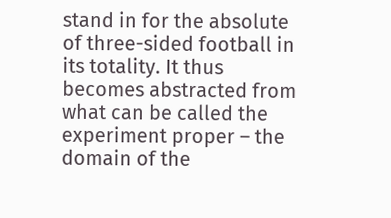stand in for the absolute of three-sided football in its totality. It thus becomes abstracted from what can be called the experiment proper – the domain of the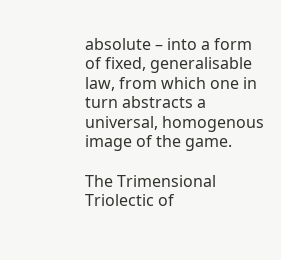absolute – into a form of fixed, generalisable law, from which one in turn abstracts a universal, homogenous image of the game.

The Trimensional Triolectic of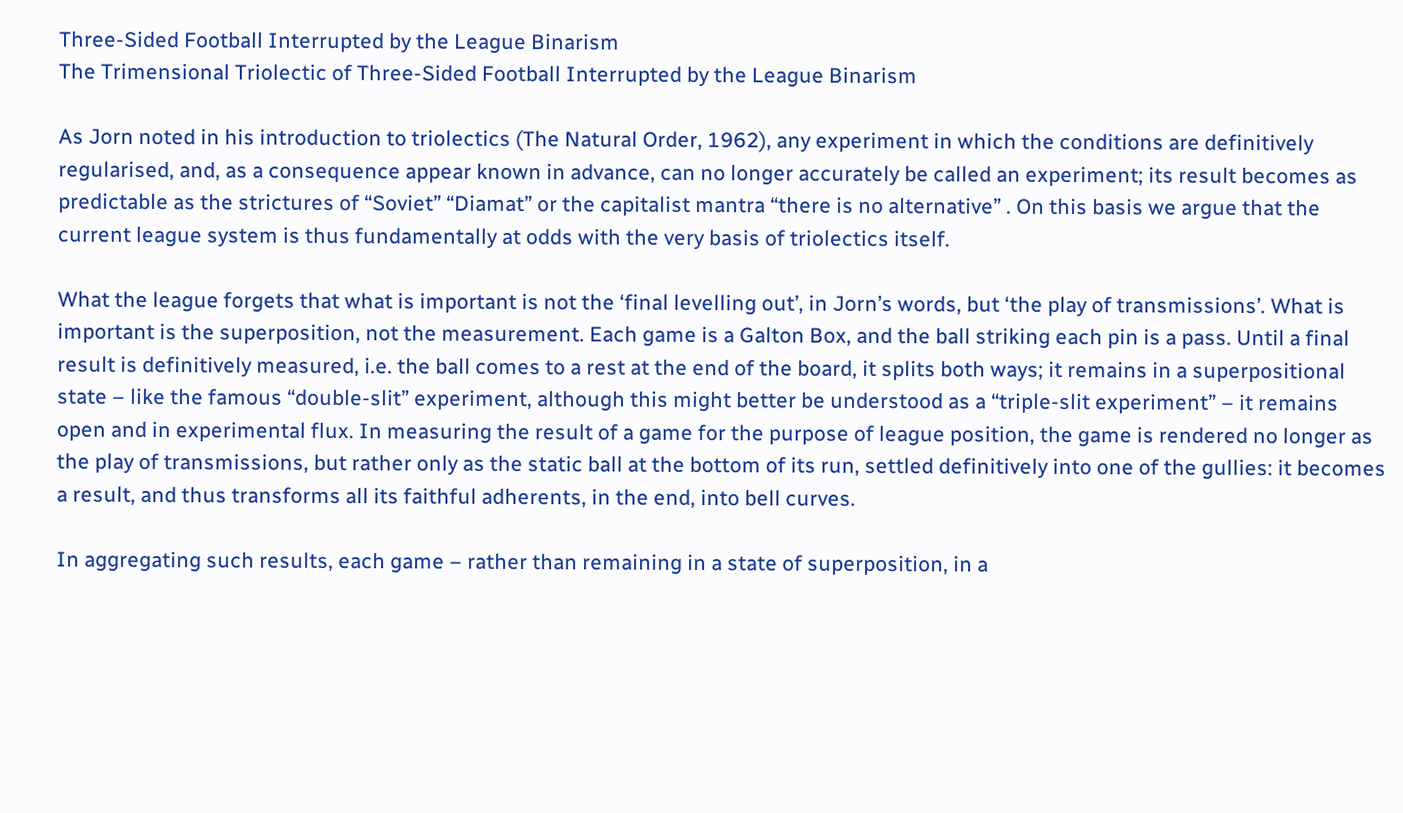Three-Sided Football Interrupted by the League Binarism
The Trimensional Triolectic of Three-Sided Football Interrupted by the League Binarism

As Jorn noted in his introduction to triolectics (The Natural Order, 1962), any experiment in which the conditions are definitively regularised, and, as a consequence appear known in advance, can no longer accurately be called an experiment; its result becomes as predictable as the strictures of “Soviet” “Diamat” or the capitalist mantra “there is no alternative” . On this basis we argue that the current league system is thus fundamentally at odds with the very basis of triolectics itself.

What the league forgets that what is important is not the ‘final levelling out’, in Jorn’s words, but ‘the play of transmissions’. What is important is the superposition, not the measurement. Each game is a Galton Box, and the ball striking each pin is a pass. Until a final result is definitively measured, i.e. the ball comes to a rest at the end of the board, it splits both ways; it remains in a superpositional state – like the famous “double-slit” experiment, although this might better be understood as a “triple-slit experiment” – it remains open and in experimental flux. In measuring the result of a game for the purpose of league position, the game is rendered no longer as the play of transmissions, but rather only as the static ball at the bottom of its run, settled definitively into one of the gullies: it becomes a result, and thus transforms all its faithful adherents, in the end, into bell curves.

In aggregating such results, each game – rather than remaining in a state of superposition, in a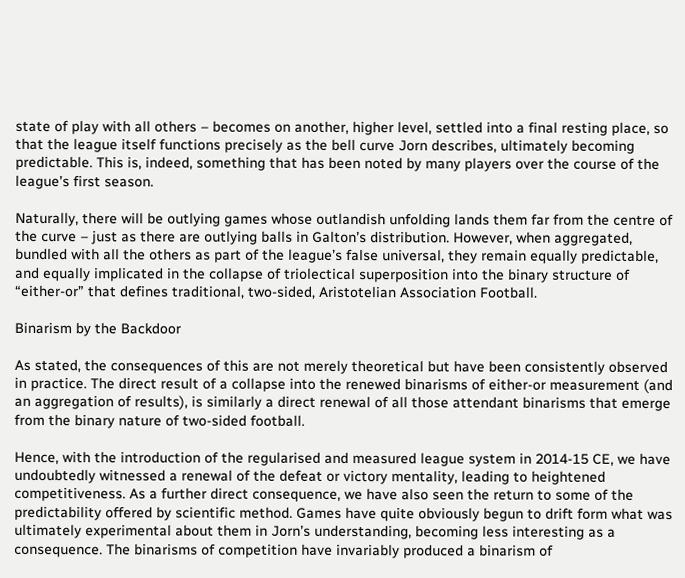state of play with all others – becomes on another, higher level, settled into a final resting place, so that the league itself functions precisely as the bell curve Jorn describes, ultimately becoming predictable. This is, indeed, something that has been noted by many players over the course of the league’s first season.

Naturally, there will be outlying games whose outlandish unfolding lands them far from the centre of the curve – just as there are outlying balls in Galton’s distribution. However, when aggregated, bundled with all the others as part of the league’s false universal, they remain equally predictable, and equally implicated in the collapse of triolectical superposition into the binary structure of “either-or” that defines traditional, two-sided, Aristotelian Association Football.

Binarism by the Backdoor

As stated, the consequences of this are not merely theoretical but have been consistently observed in practice. The direct result of a collapse into the renewed binarisms of either-or measurement (and an aggregation of results), is similarly a direct renewal of all those attendant binarisms that emerge from the binary nature of two-sided football.

Hence, with the introduction of the regularised and measured league system in 2014-15 CE, we have undoubtedly witnessed a renewal of the defeat or victory mentality, leading to heightened competitiveness. As a further direct consequence, we have also seen the return to some of the predictability offered by scientific method. Games have quite obviously begun to drift form what was ultimately experimental about them in Jorn’s understanding, becoming less interesting as a consequence. The binarisms of competition have invariably produced a binarism of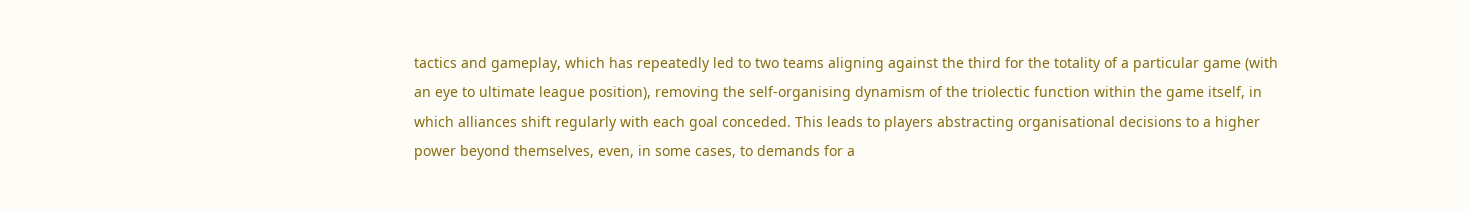tactics and gameplay, which has repeatedly led to two teams aligning against the third for the totality of a particular game (with an eye to ultimate league position), removing the self-organising dynamism of the triolectic function within the game itself, in which alliances shift regularly with each goal conceded. This leads to players abstracting organisational decisions to a higher power beyond themselves, even, in some cases, to demands for a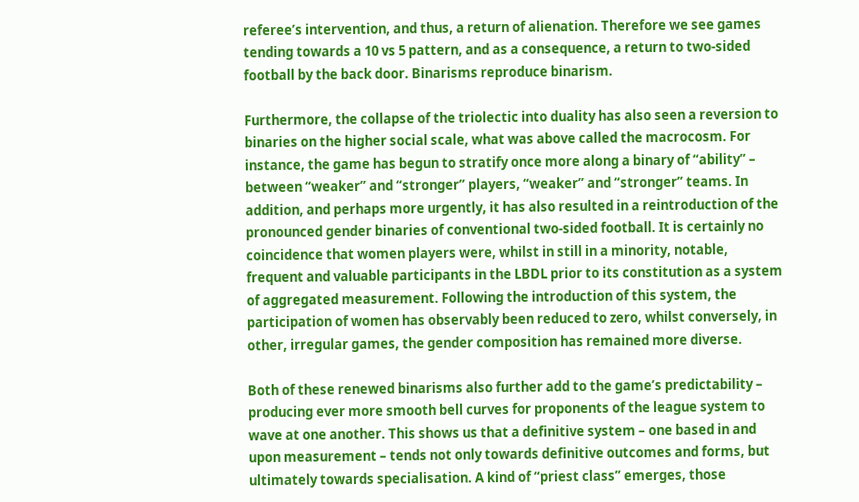referee’s intervention, and thus, a return of alienation. Therefore we see games tending towards a 10 vs 5 pattern, and as a consequence, a return to two-sided football by the back door. Binarisms reproduce binarism.

Furthermore, the collapse of the triolectic into duality has also seen a reversion to binaries on the higher social scale, what was above called the macrocosm. For instance, the game has begun to stratify once more along a binary of “ability” – between “weaker” and “stronger” players, “weaker” and “stronger” teams. In addition, and perhaps more urgently, it has also resulted in a reintroduction of the pronounced gender binaries of conventional two-sided football. It is certainly no coincidence that women players were, whilst in still in a minority, notable, frequent and valuable participants in the LBDL prior to its constitution as a system of aggregated measurement. Following the introduction of this system, the participation of women has observably been reduced to zero, whilst conversely, in other, irregular games, the gender composition has remained more diverse.

Both of these renewed binarisms also further add to the game’s predictability – producing ever more smooth bell curves for proponents of the league system to wave at one another. This shows us that a definitive system – one based in and upon measurement – tends not only towards definitive outcomes and forms, but ultimately towards specialisation. A kind of “priest class” emerges, those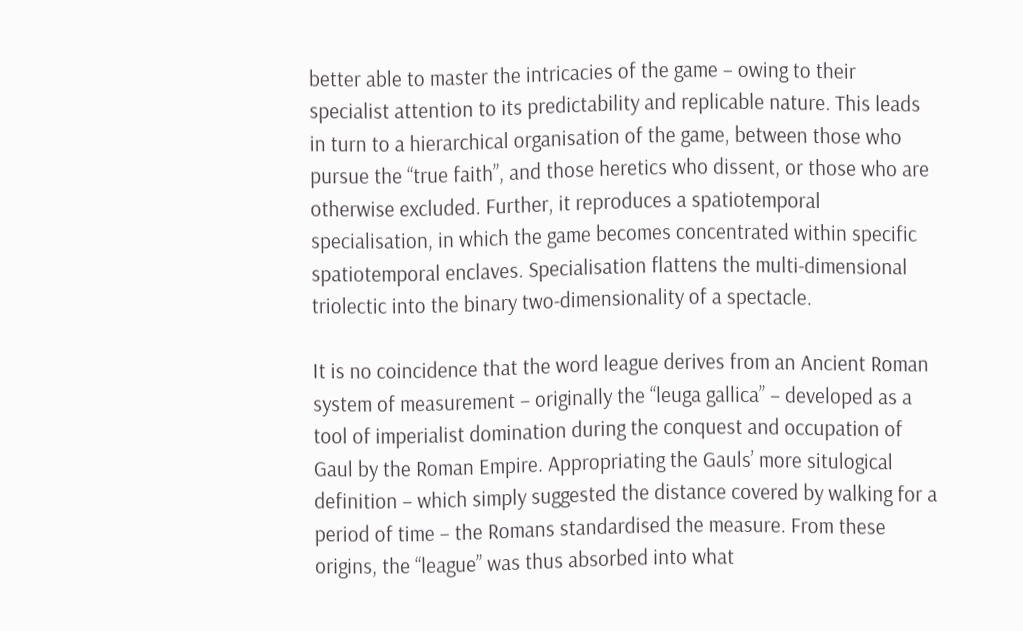better able to master the intricacies of the game – owing to their specialist attention to its predictability and replicable nature. This leads in turn to a hierarchical organisation of the game, between those who pursue the “true faith”, and those heretics who dissent, or those who are otherwise excluded. Further, it reproduces a spatiotemporal specialisation, in which the game becomes concentrated within specific spatiotemporal enclaves. Specialisation flattens the multi-dimensional triolectic into the binary two-dimensionality of a spectacle.

It is no coincidence that the word league derives from an Ancient Roman system of measurement – originally the “leuga gallica” – developed as a tool of imperialist domination during the conquest and occupation of Gaul by the Roman Empire. Appropriating the Gauls’ more situlogical definition – which simply suggested the distance covered by walking for a period of time – the Romans standardised the measure. From these origins, the “league” was thus absorbed into what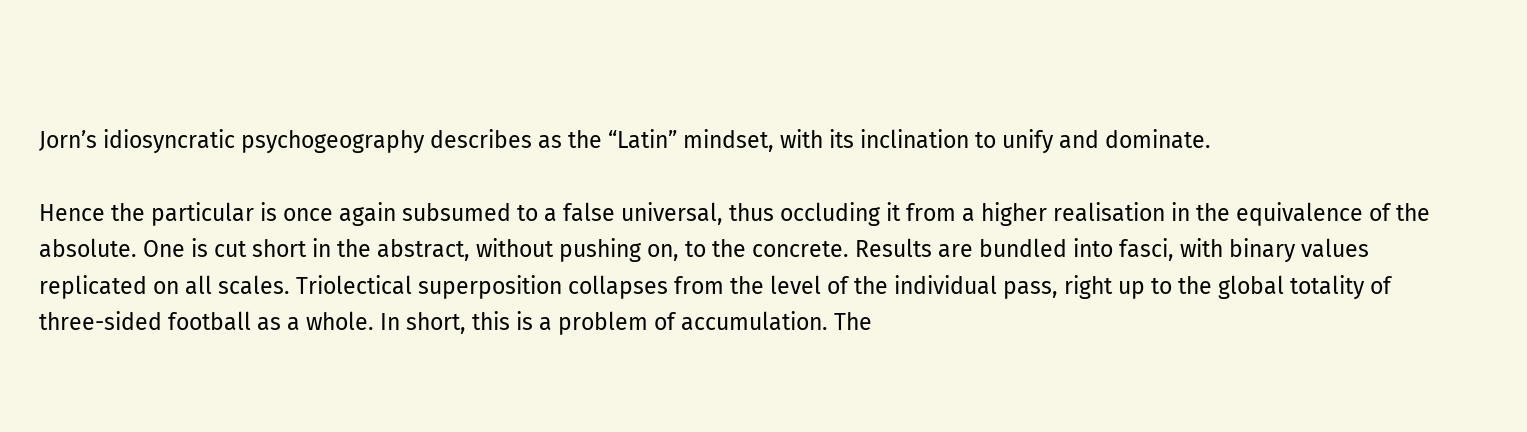Jorn’s idiosyncratic psychogeography describes as the “Latin” mindset, with its inclination to unify and dominate.

Hence the particular is once again subsumed to a false universal, thus occluding it from a higher realisation in the equivalence of the absolute. One is cut short in the abstract, without pushing on, to the concrete. Results are bundled into fasci, with binary values replicated on all scales. Triolectical superposition collapses from the level of the individual pass, right up to the global totality of three-sided football as a whole. In short, this is a problem of accumulation. The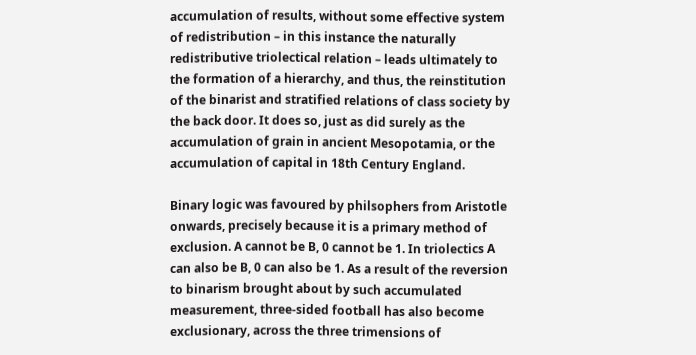accumulation of results, without some effective system of redistribution – in this instance the naturally redistributive triolectical relation – leads ultimately to the formation of a hierarchy, and thus, the reinstitution of the binarist and stratified relations of class society by the back door. It does so, just as did surely as the accumulation of grain in ancient Mesopotamia, or the accumulation of capital in 18th Century England.

Binary logic was favoured by philsophers from Aristotle onwards, precisely because it is a primary method of exclusion. A cannot be B, 0 cannot be 1. In triolectics A can also be B, 0 can also be 1. As a result of the reversion to binarism brought about by such accumulated measurement, three-sided football has also become exclusionary, across the three trimensions of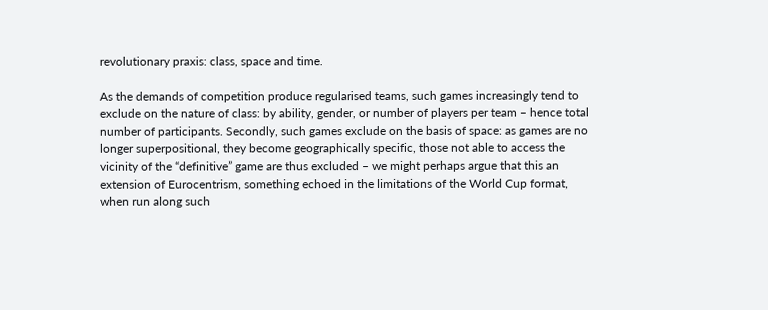revolutionary praxis: class, space and time.

As the demands of competition produce regularised teams, such games increasingly tend to exclude on the nature of class: by ability, gender, or number of players per team – hence total number of participants. Secondly, such games exclude on the basis of space: as games are no longer superpositional, they become geographically specific, those not able to access the vicinity of the “definitive” game are thus excluded – we might perhaps argue that this an extension of Eurocentrism, something echoed in the limitations of the World Cup format, when run along such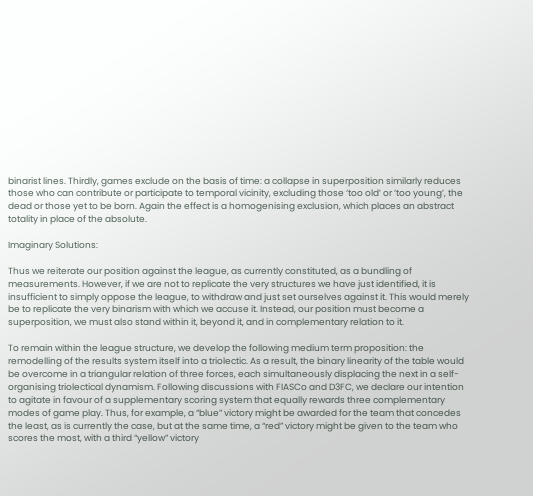binarist lines. Thirdly, games exclude on the basis of time: a collapse in superposition similarly reduces those who can contribute or participate to temporal vicinity, excluding those ‘too old’ or ‘too young’, the dead or those yet to be born. Again the effect is a homogenising exclusion, which places an abstract totality in place of the absolute.

Imaginary Solutions:

Thus we reiterate our position against the league, as currently constituted, as a bundling of measurements. However, if we are not to replicate the very structures we have just identified, it is insufficient to simply oppose the league, to withdraw and just set ourselves against it. This would merely be to replicate the very binarism with which we accuse it. Instead, our position must become a superposition, we must also stand within it, beyond it, and in complementary relation to it.

To remain within the league structure, we develop the following medium term proposition: the remodelling of the results system itself into a triolectic. As a result, the binary linearity of the table would be overcome in a triangular relation of three forces, each simultaneously displacing the next in a self-organising triolectical dynamism. Following discussions with FIASCo and D3FC, we declare our intention to agitate in favour of a supplementary scoring system that equally rewards three complementary modes of game play. Thus, for example, a “blue” victory might be awarded for the team that concedes the least, as is currently the case, but at the same time, a “red” victory might be given to the team who scores the most, with a third “yellow” victory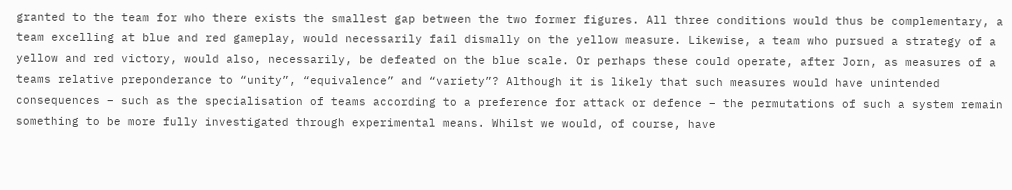granted to the team for who there exists the smallest gap between the two former figures. All three conditions would thus be complementary, a team excelling at blue and red gameplay, would necessarily fail dismally on the yellow measure. Likewise, a team who pursued a strategy of a yellow and red victory, would also, necessarily, be defeated on the blue scale. Or perhaps these could operate, after Jorn, as measures of a teams relative preponderance to “unity”, “equivalence” and “variety”? Although it is likely that such measures would have unintended consequences – such as the specialisation of teams according to a preference for attack or defence – the permutations of such a system remain something to be more fully investigated through experimental means. Whilst we would, of course, have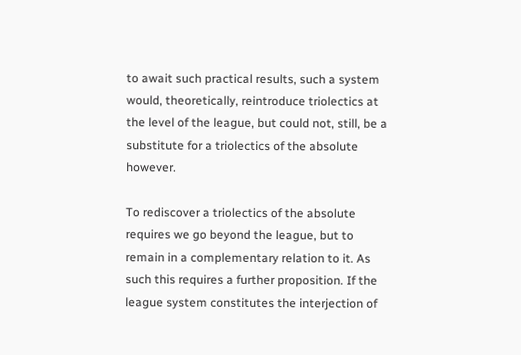to await such practical results, such a system would, theoretically, reintroduce triolectics at the level of the league, but could not, still, be a substitute for a triolectics of the absolute however.

To rediscover a triolectics of the absolute requires we go beyond the league, but to remain in a complementary relation to it. As such this requires a further proposition. If the league system constitutes the interjection of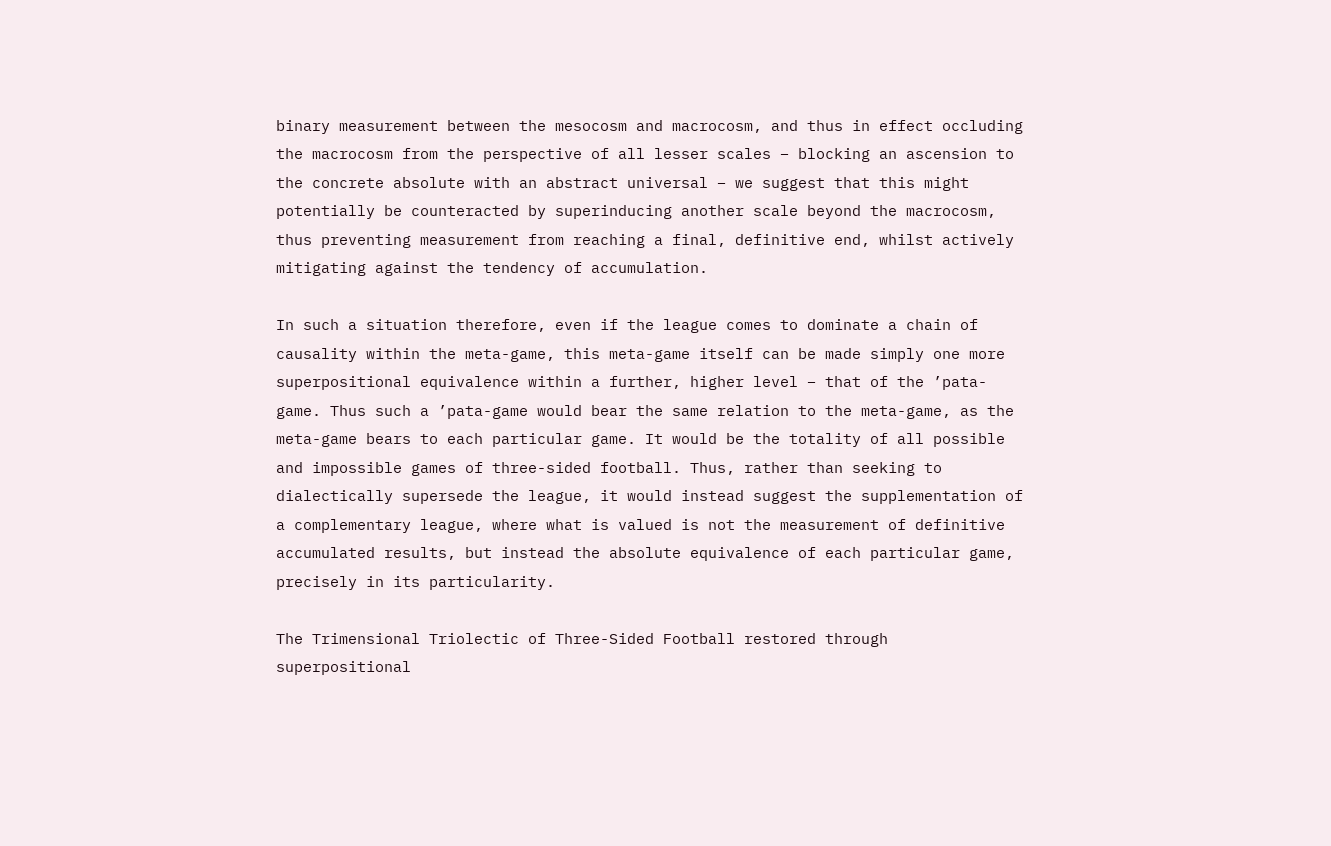binary measurement between the mesocosm and macrocosm, and thus in effect occluding the macrocosm from the perspective of all lesser scales – blocking an ascension to the concrete absolute with an abstract universal – we suggest that this might potentially be counteracted by superinducing another scale beyond the macrocosm, thus preventing measurement from reaching a final, definitive end, whilst actively mitigating against the tendency of accumulation.

In such a situation therefore, even if the league comes to dominate a chain of causality within the meta-game, this meta-game itself can be made simply one more superpositional equivalence within a further, higher level – that of the ’pata-game. Thus such a ’pata-game would bear the same relation to the meta-game, as the meta-game bears to each particular game. It would be the totality of all possible and impossible games of three-sided football. Thus, rather than seeking to dialectically supersede the league, it would instead suggest the supplementation of a complementary league, where what is valued is not the measurement of definitive accumulated results, but instead the absolute equivalence of each particular game, precisely in its particularity.

The Trimensional Triolectic of Three-Sided Football restored through superpositional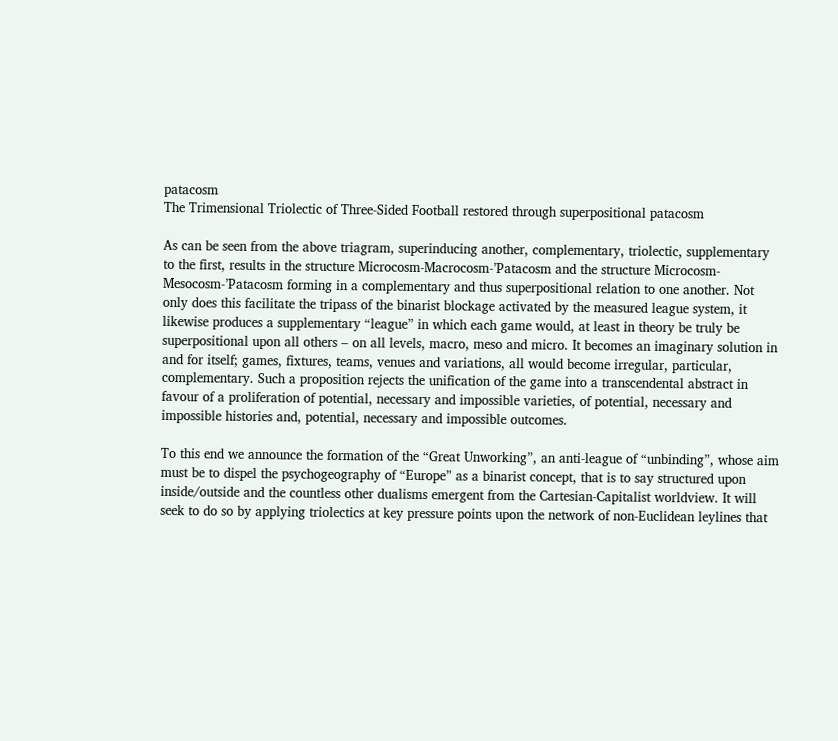patacosm
The Trimensional Triolectic of Three-Sided Football restored through superpositional patacosm

As can be seen from the above triagram, superinducing another, complementary, triolectic, supplementary to the first, results in the structure Microcosm-Macrocosm-’Patacosm and the structure Microcosm-Mesocosm-’Patacosm forming in a complementary and thus superpositional relation to one another. Not only does this facilitate the tripass of the binarist blockage activated by the measured league system, it likewise produces a supplementary “league” in which each game would, at least in theory be truly be superpositional upon all others – on all levels, macro, meso and micro. It becomes an imaginary solution in and for itself; games, fixtures, teams, venues and variations, all would become irregular, particular, complementary. Such a proposition rejects the unification of the game into a transcendental abstract in favour of a proliferation of potential, necessary and impossible varieties, of potential, necessary and impossible histories and, potential, necessary and impossible outcomes.

To this end we announce the formation of the “Great Unworking”, an anti-league of “unbinding”, whose aim must be to dispel the psychogeography of “Europe” as a binarist concept, that is to say structured upon inside/outside and the countless other dualisms emergent from the Cartesian-Capitalist worldview. It will seek to do so by applying triolectics at key pressure points upon the network of non-Euclidean leylines that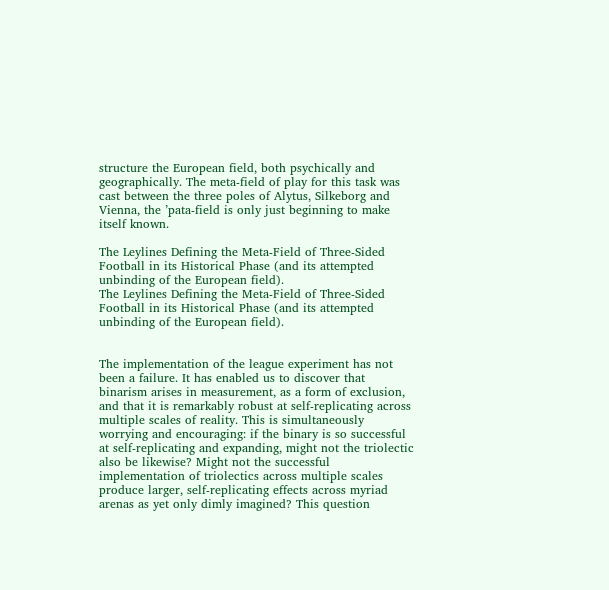structure the European field, both psychically and geographically. The meta-field of play for this task was cast between the three poles of Alytus, Silkeborg and Vienna, the ’pata-field is only just beginning to make itself known.

The Leylines Defining the Meta-Field of Three-Sided Football in its Historical Phase (and its attempted unbinding of the European field).
The Leylines Defining the Meta-Field of Three-Sided Football in its Historical Phase (and its attempted unbinding of the European field).


The implementation of the league experiment has not been a failure. It has enabled us to discover that binarism arises in measurement, as a form of exclusion, and that it is remarkably robust at self-replicating across multiple scales of reality. This is simultaneously worrying and encouraging: if the binary is so successful at self-replicating and expanding, might not the triolectic also be likewise? Might not the successful implementation of triolectics across multiple scales produce larger, self-replicating effects across myriad arenas as yet only dimly imagined? This question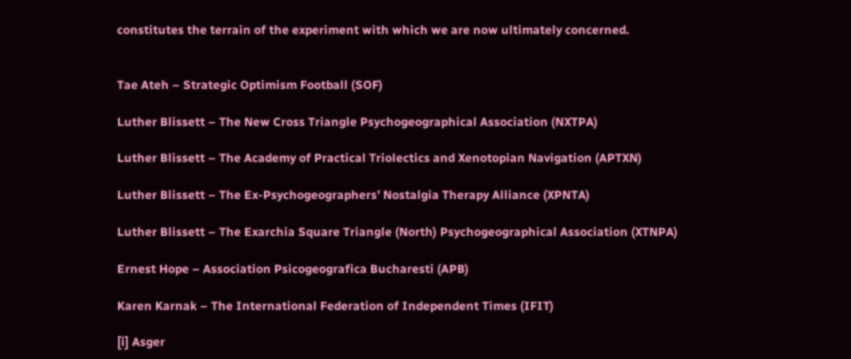constitutes the terrain of the experiment with which we are now ultimately concerned.


Tae Ateh – Strategic Optimism Football (SOF)

Luther Blissett – The New Cross Triangle Psychogeographical Association (NXTPA)

Luther Blissett – The Academy of Practical Triolectics and Xenotopian Navigation (APTXN)

Luther Blissett – The Ex-Psychogeographers’ Nostalgia Therapy Alliance (XPNTA)

Luther Blissett – The Exarchia Square Triangle (North) Psychogeographical Association (XTNPA)

Ernest Hope – Association Psicogeografica Bucharesti (APB)

Karen Karnak – The International Federation of Independent Times (IFIT)

[i] Asger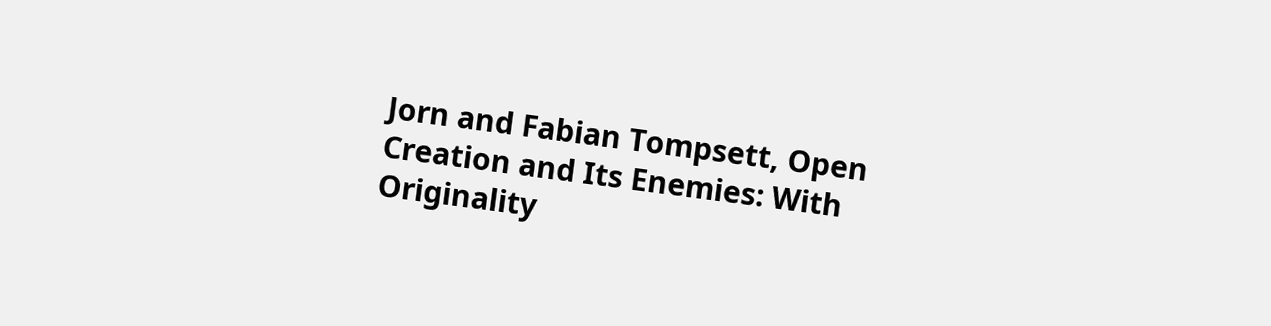Jorn and Fabian Tompsett, Open Creation and Its Enemies: With Originality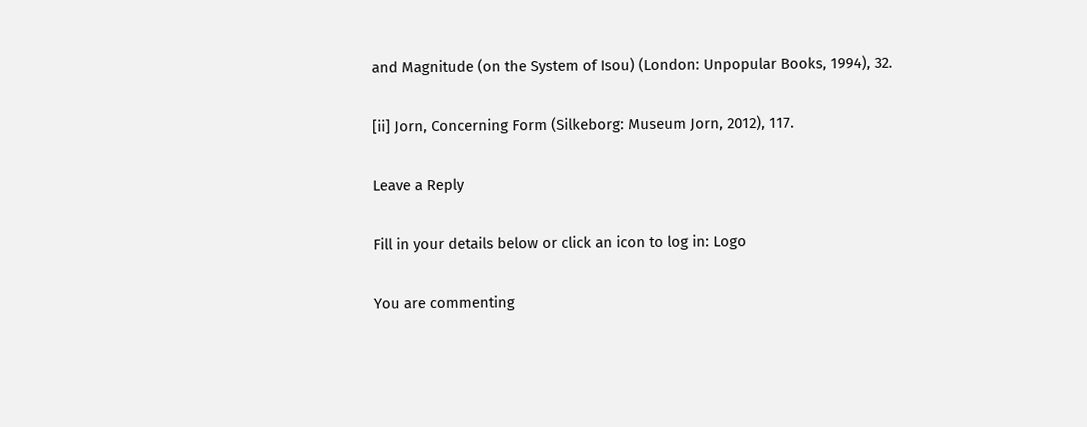and Magnitude (on the System of Isou) (London: Unpopular Books, 1994), 32.

[ii] Jorn, Concerning Form (Silkeborg: Museum Jorn, 2012), 117.

Leave a Reply

Fill in your details below or click an icon to log in: Logo

You are commenting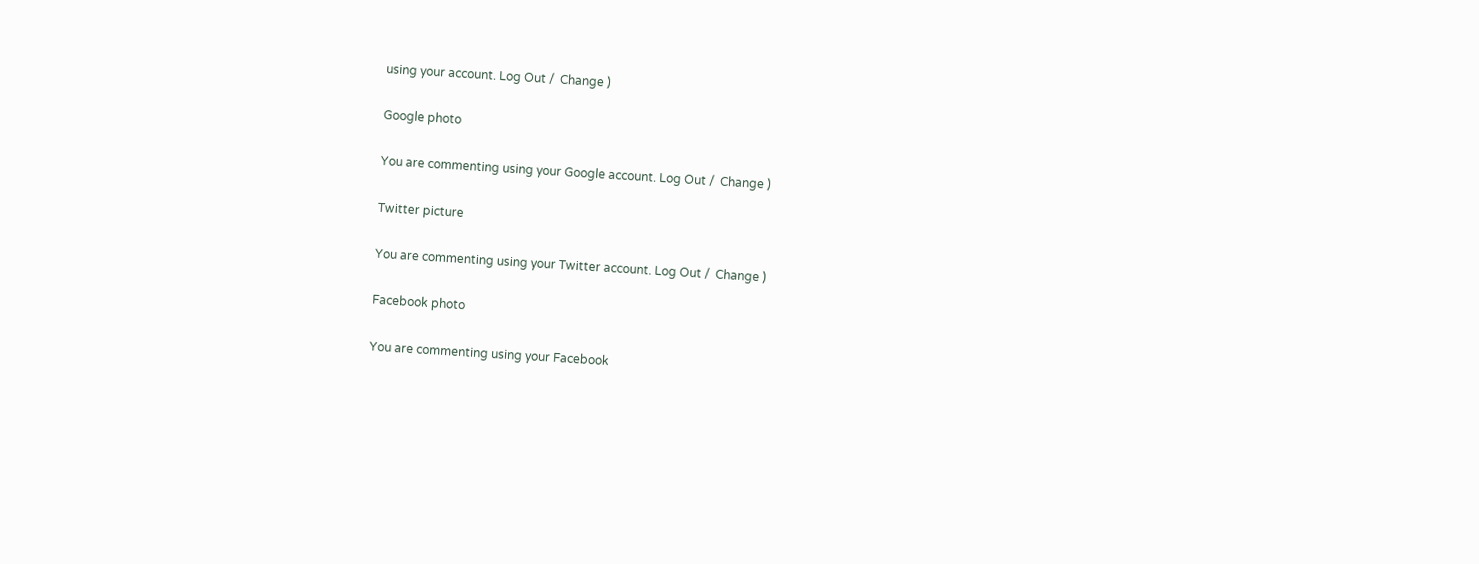using your account. Log Out /  Change )

Google photo

You are commenting using your Google account. Log Out /  Change )

Twitter picture

You are commenting using your Twitter account. Log Out /  Change )

Facebook photo

You are commenting using your Facebook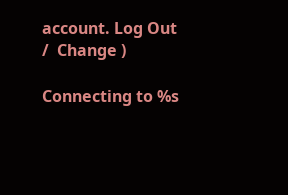account. Log Out /  Change )

Connecting to %s